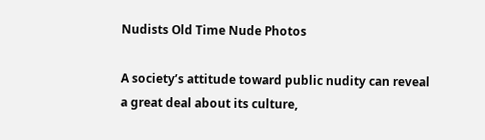Nudists Old Time Nude Photos

A society’s attitude toward public nudity can reveal a great deal about its culture,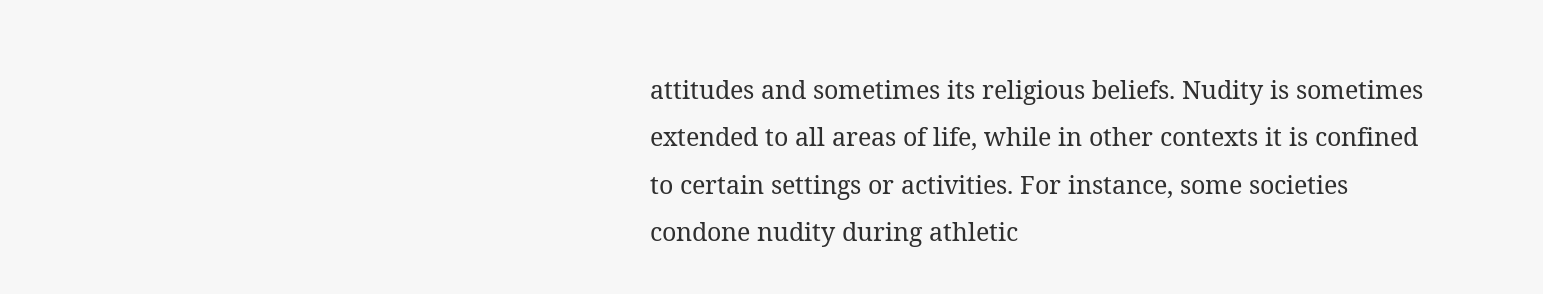attitudes and sometimes its religious beliefs. Nudity is sometimes extended to all areas of life, while in other contexts it is confined to certain settings or activities. For instance, some societies condone nudity during athletic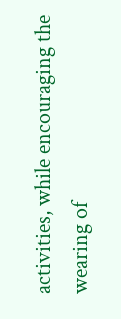activities, while encouraging the wearing of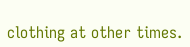clothing at other times.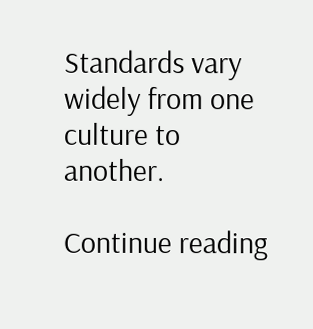Standards vary widely from one culture to another.

Continue reading